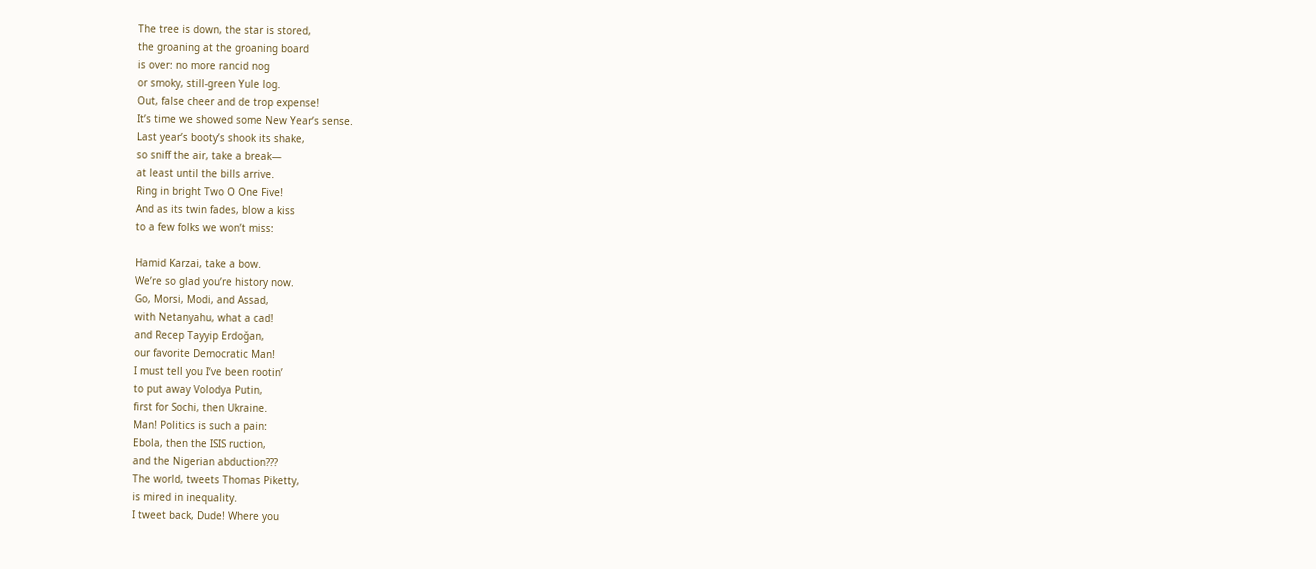The tree is down, the star is stored,
the groaning at the groaning board
is over: no more rancid nog
or smoky, still-green Yule log.
Out, false cheer and de trop expense!
It’s time we showed some New Year’s sense.
Last year’s booty’s shook its shake,
so sniff the air, take a break—
at least until the bills arrive.
Ring in bright Two O One Five!
And as its twin fades, blow a kiss
to a few folks we won’t miss:

Hamid Karzai, take a bow.
We’re so glad you’re history now.
Go, Morsi, Modi, and Assad,
with Netanyahu, what a cad!
and Recep Tayyip Erdoğan,
our favorite Democratic Man!
I must tell you I’ve been rootin’
to put away Volodya Putin,
first for Sochi, then Ukraine.
Man! Politics is such a pain:
Ebola, then the ISIS ruction,
and the Nigerian abduction???
The world, tweets Thomas Piketty,
is mired in inequality.
I tweet back, Dude! Where you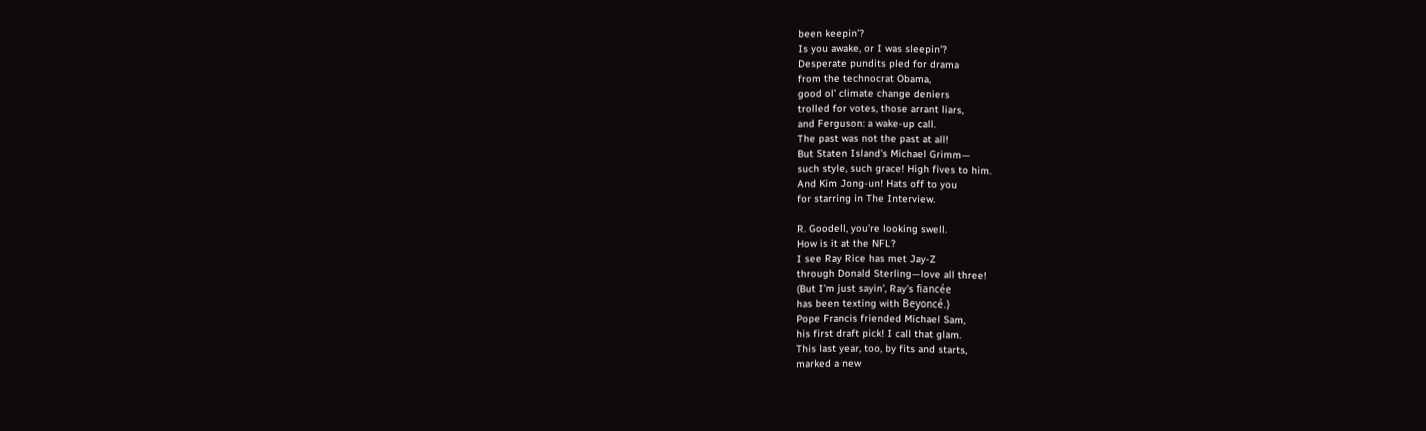been keepin’?
Is you awake, or I was sleepin’?
Desperate pundits pled for drama
from the technocrat Obama,
good ol’ climate change deniers
trolled for votes, those arrant liars,
and Ferguson: a wake-up call.
The past was not the past at all!
But Staten Island’s Michael Grimm—
such style, such grace! High fives to him.
And Kim Jong-un! Hats off to you
for starring in The Interview.

R. Goodell, you’re looking swell.
How is it at the NFL?
I see Ray Rice has met Jay-Z
through Donald Sterling—love all three!
(But I’m just sayin’, Ray’s fiancée
has been texting with Beyoncé.)
Pope Francis friended Michael Sam,
his first draft pick! I call that glam.
This last year, too, by fits and starts,
marked a new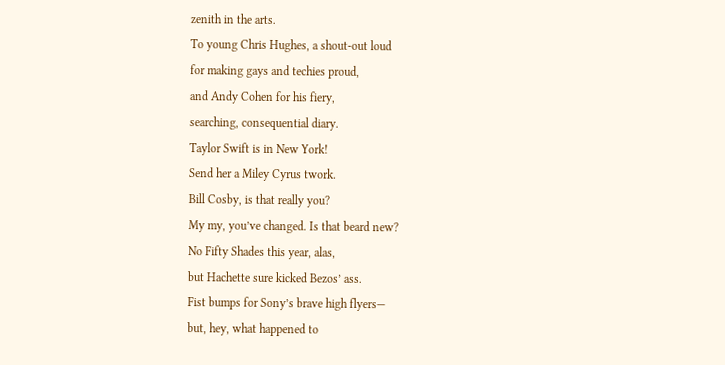zenith in the arts.
To young Chris Hughes, a shout-out loud
for making gays and techies proud,
and Andy Cohen for his fiery,
searching, consequential diary.
Taylor Swift is in New York!
Send her a Miley Cyrus twork.
Bill Cosby, is that really you?
My my, you’ve changed. Is that beard new?
No Fifty Shades this year, alas,
but Hachette sure kicked Bezos’ ass.
Fist bumps for Sony’s brave high flyers—
but, hey, what happened to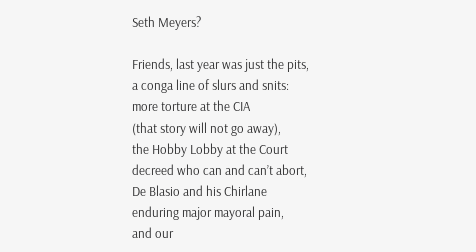Seth Meyers?

Friends, last year was just the pits,
a conga line of slurs and snits:
more torture at the CIA
(that story will not go away),
the Hobby Lobby at the Court
decreed who can and can’t abort,
De Blasio and his Chirlane
enduring major mayoral pain,
and our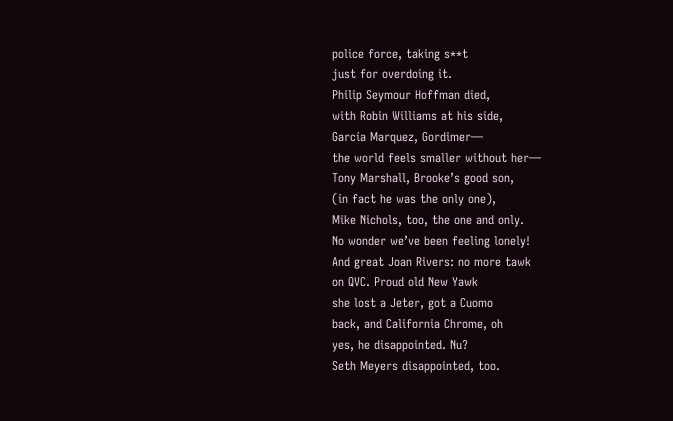police force, taking s**t
just for overdoing it.
Philip Seymour Hoffman died,
with Robin Williams at his side,
García Marquez, Gordimer—
the world feels smaller without her—
Tony Marshall, Brooke’s good son,
(in fact he was the only one),
Mike Nichols, too, the one and only.
No wonder we’ve been feeling lonely!
And great Joan Rivers: no more tawk
on QVC. Proud old New Yawk
she lost a Jeter, got a Cuomo
back, and California Chrome, oh
yes, he disappointed. Nu?
Seth Meyers disappointed, too.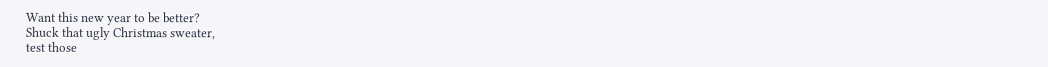Want this new year to be better?
Shuck that ugly Christmas sweater,
test those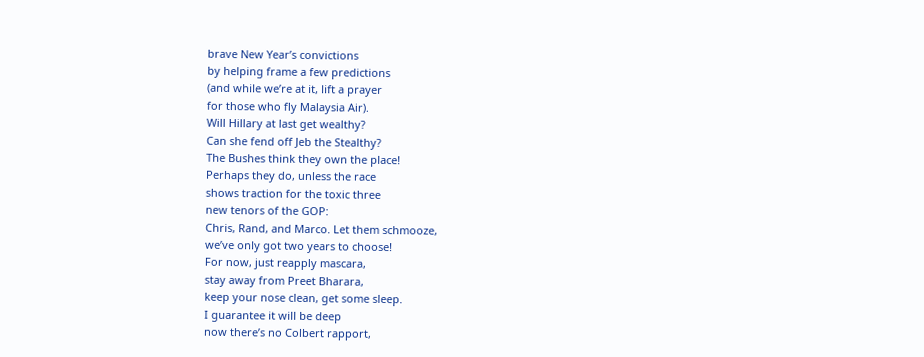brave New Year’s convictions
by helping frame a few predictions
(and while we’re at it, lift a prayer
for those who fly Malaysia Air).
Will Hillary at last get wealthy?
Can she fend off Jeb the Stealthy?
The Bushes think they own the place!
Perhaps they do, unless the race
shows traction for the toxic three
new tenors of the GOP:
Chris, Rand, and Marco. Let them schmooze,
we’ve only got two years to choose!
For now, just reapply mascara,
stay away from Preet Bharara,
keep your nose clean, get some sleep.
I guarantee it will be deep
now there’s no Colbert rapport,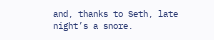and, thanks to Seth, late night’s a snore.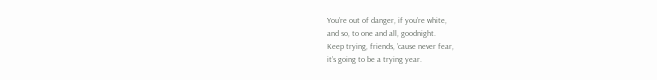You’re out of danger, if you’re white,
and so, to one and all, goodnight.
Keep trying, friends, ’cause never fear,
it’s going to be a trying year.